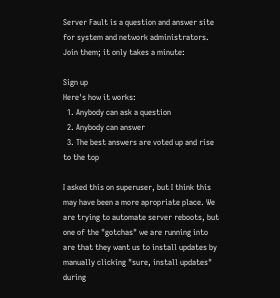Server Fault is a question and answer site for system and network administrators. Join them; it only takes a minute:

Sign up
Here's how it works:
  1. Anybody can ask a question
  2. Anybody can answer
  3. The best answers are voted up and rise to the top

I asked this on superuser, but I think this may have been a more apropriate place. We are trying to automate server reboots, but one of the "gotchas" we are running into are that they want us to install updates by manually clicking "sure, install updates" during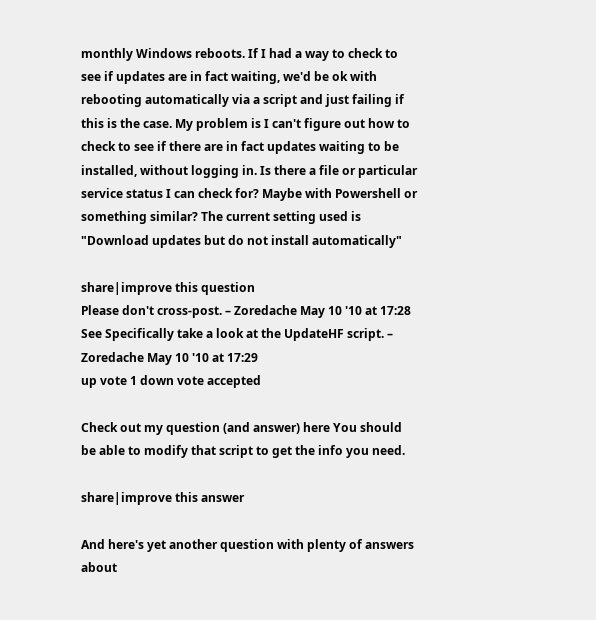monthly Windows reboots. If I had a way to check to see if updates are in fact waiting, we'd be ok with rebooting automatically via a script and just failing if this is the case. My problem is I can't figure out how to check to see if there are in fact updates waiting to be installed, without logging in. Is there a file or particular service status I can check for? Maybe with Powershell or something similar? The current setting used is "Download updates but do not install automatically"

share|improve this question
Please don't cross-post. – Zoredache May 10 '10 at 17:28
See Specifically take a look at the UpdateHF script. – Zoredache May 10 '10 at 17:29
up vote 1 down vote accepted

Check out my question (and answer) here You should be able to modify that script to get the info you need.

share|improve this answer

And here's yet another question with plenty of answers about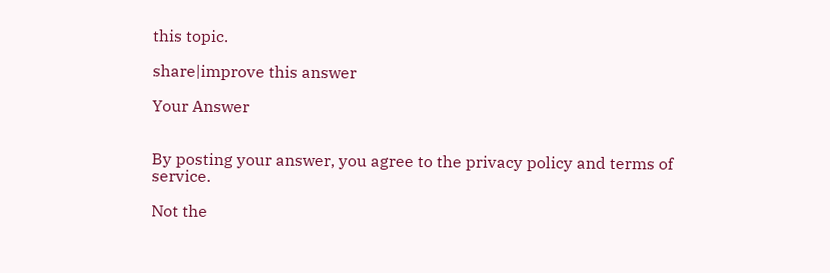this topic.

share|improve this answer

Your Answer


By posting your answer, you agree to the privacy policy and terms of service.

Not the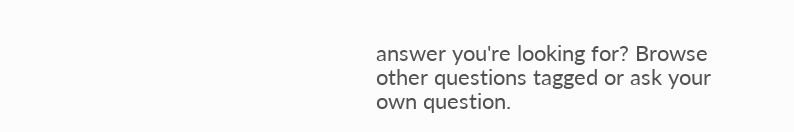answer you're looking for? Browse other questions tagged or ask your own question.